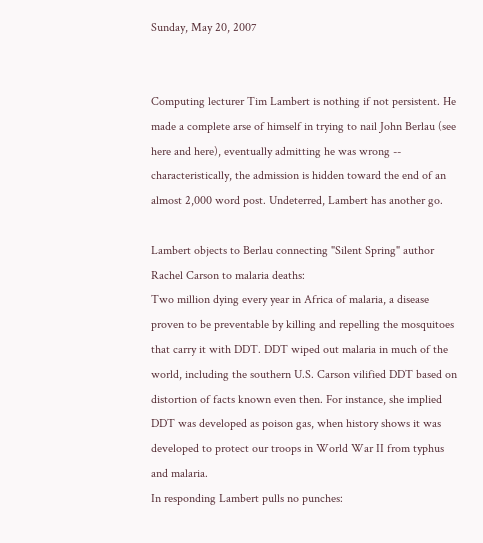Sunday, May 20, 2007


Computing lecturer Tim Lambert is nothing if not persistent. He made a complete arse of himself in trying to nail John Berlau (see here and here), eventually admitting he was wrong -- characteristically, the admission is hidden toward the end of an almost 2,000 word post. Undeterred, Lambert has another go.

Lambert objects to Berlau connecting "Silent Spring" author Rachel Carson to malaria deaths:
Two million dying every year in Africa of malaria, a disease proven to be preventable by killing and repelling the mosquitoes that carry it with DDT. DDT wiped out malaria in much of the world, including the southern U.S. Carson vilified DDT based on distortion of facts known even then. For instance, she implied DDT was developed as poison gas, when history shows it was developed to protect our troops in World War II from typhus and malaria.
In responding Lambert pulls no punches: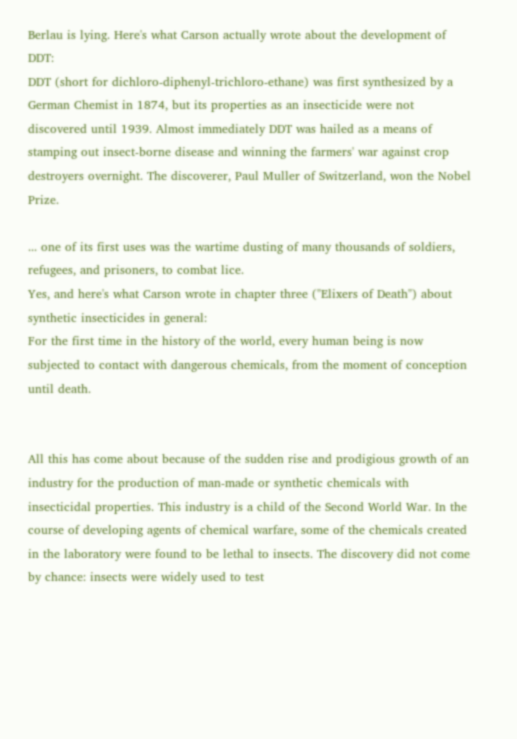Berlau is lying. Here's what Carson actually wrote about the development of DDT:
DDT (short for dichloro-diphenyl-trichloro-ethane) was first synthesized by a German Chemist in 1874, but its properties as an insecticide were not discovered until 1939. Almost immediately DDT was hailed as a means of stamping out insect-borne disease and winning the farmers' war against crop destroyers overnight. The discoverer, Paul Muller of Switzerland, won the Nobel Prize.

... one of its first uses was the wartime dusting of many thousands of soldiers, refugees, and prisoners, to combat lice.
Yes, and here's what Carson wrote in chapter three ("Elixers of Death") about synthetic insecticides in general:
For the first time in the history of the world, every human being is now subjected to contact with dangerous chemicals, from the moment of conception until death.


All this has come about because of the sudden rise and prodigious growth of an industry for the production of man-made or synthetic chemicals with insecticidal properties. This industry is a child of the Second World War. In the course of developing agents of chemical warfare, some of the chemicals created in the laboratory were found to be lethal to insects. The discovery did not come by chance: insects were widely used to test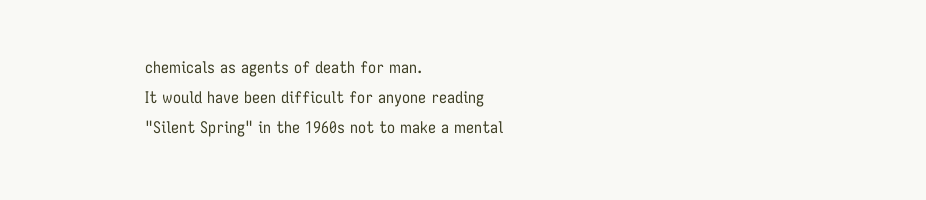chemicals as agents of death for man.
It would have been difficult for anyone reading "Silent Spring" in the 1960s not to make a mental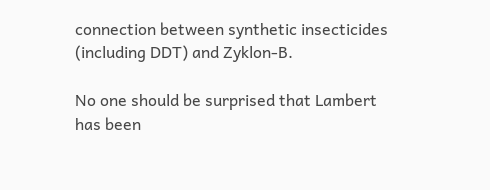connection between synthetic insecticides (including DDT) and Zyklon-B.

No one should be surprised that Lambert has been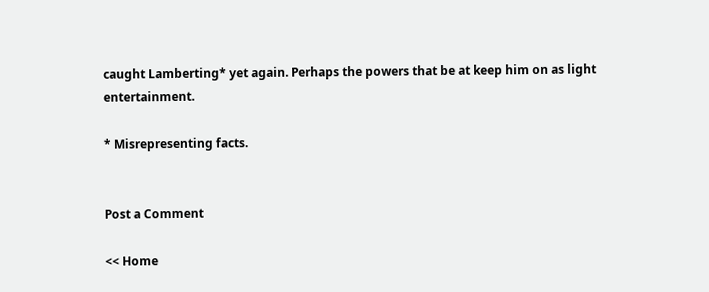caught Lamberting* yet again. Perhaps the powers that be at keep him on as light entertainment.

* Misrepresenting facts.


Post a Comment

<< Home